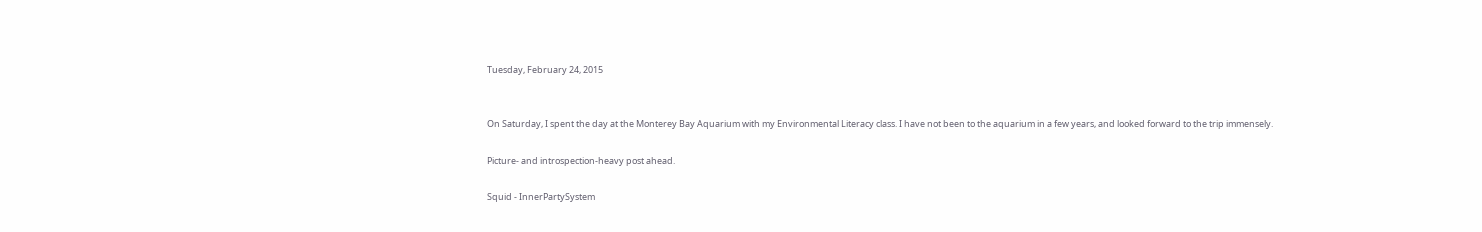Tuesday, February 24, 2015


On Saturday, I spent the day at the Monterey Bay Aquarium with my Environmental Literacy class. I have not been to the aquarium in a few years, and looked forward to the trip immensely.

Picture- and introspection-heavy post ahead.

Squid - InnerPartySystem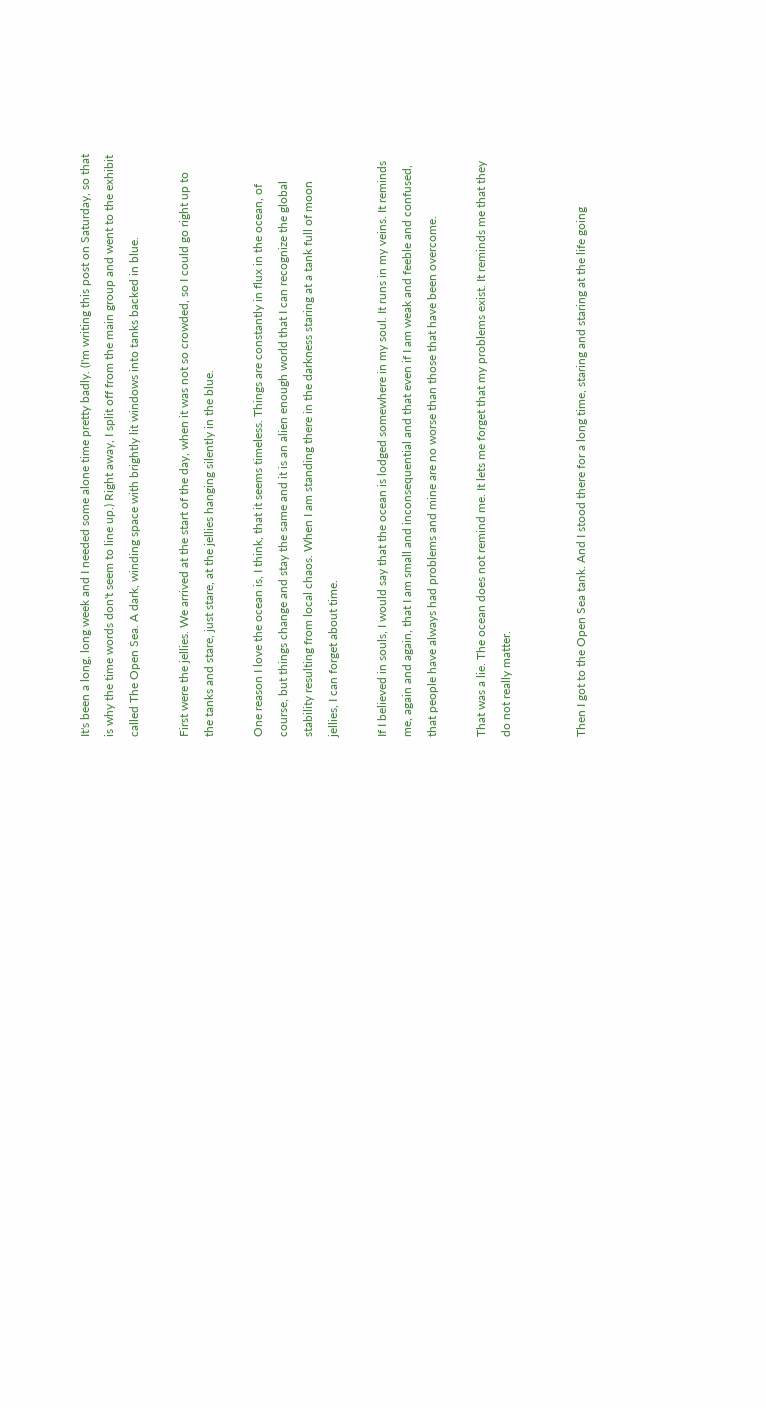It's been a long, long week and I needed some alone time pretty badly. (I'm writing this post on Saturday, so that is why the time words don't seem to line up.) Right away, I split off from the main group and went to the exhibit called The Open Sea. A dark, winding space with brightly lit windows into tanks backed in blue.

First were the jellies. We arrived at the start of the day, when it was not so crowded, so I could go right up to the tanks and stare, just stare, at the jellies hanging silently in the blue.

One reason I love the ocean is, I think, that it seems timeless. Things are constantly in flux in the ocean, of course, but things change and stay the same and it is an alien enough world that I can recognize the global stability resulting from local chaos. When I am standing there in the darkness staring at a tank full of moon jellies, I can forget about time.

If I believed in souls, I would say that the ocean is lodged somewhere in my soul. It runs in my veins. It reminds me, again and again, that I am small and inconsequential and that even if I am weak and feeble and confused, that people have always had problems and mine are no worse than those that have been overcome.

That was a lie. The ocean does not remind me. It lets me forget that my problems exist. It reminds me that they do not really matter.


Then I got to the Open Sea tank. And I stood there for a long time, staring and staring at the life going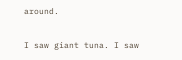around.

I saw giant tuna. I saw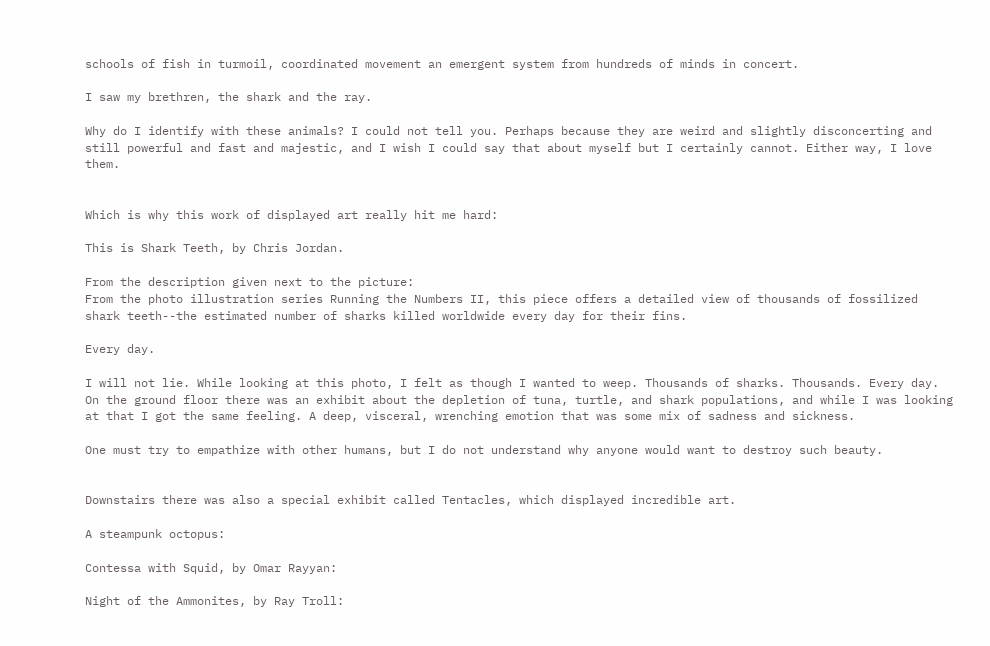schools of fish in turmoil, coordinated movement an emergent system from hundreds of minds in concert.

I saw my brethren, the shark and the ray.

Why do I identify with these animals? I could not tell you. Perhaps because they are weird and slightly disconcerting and still powerful and fast and majestic, and I wish I could say that about myself but I certainly cannot. Either way, I love them.


Which is why this work of displayed art really hit me hard:

This is Shark Teeth, by Chris Jordan.

From the description given next to the picture:
From the photo illustration series Running the Numbers II, this piece offers a detailed view of thousands of fossilized shark teeth--the estimated number of sharks killed worldwide every day for their fins.

Every day.

I will not lie. While looking at this photo, I felt as though I wanted to weep. Thousands of sharks. Thousands. Every day. On the ground floor there was an exhibit about the depletion of tuna, turtle, and shark populations, and while I was looking at that I got the same feeling. A deep, visceral, wrenching emotion that was some mix of sadness and sickness.

One must try to empathize with other humans, but I do not understand why anyone would want to destroy such beauty.


Downstairs there was also a special exhibit called Tentacles, which displayed incredible art.

A steampunk octopus:

Contessa with Squid, by Omar Rayyan:

Night of the Ammonites, by Ray Troll: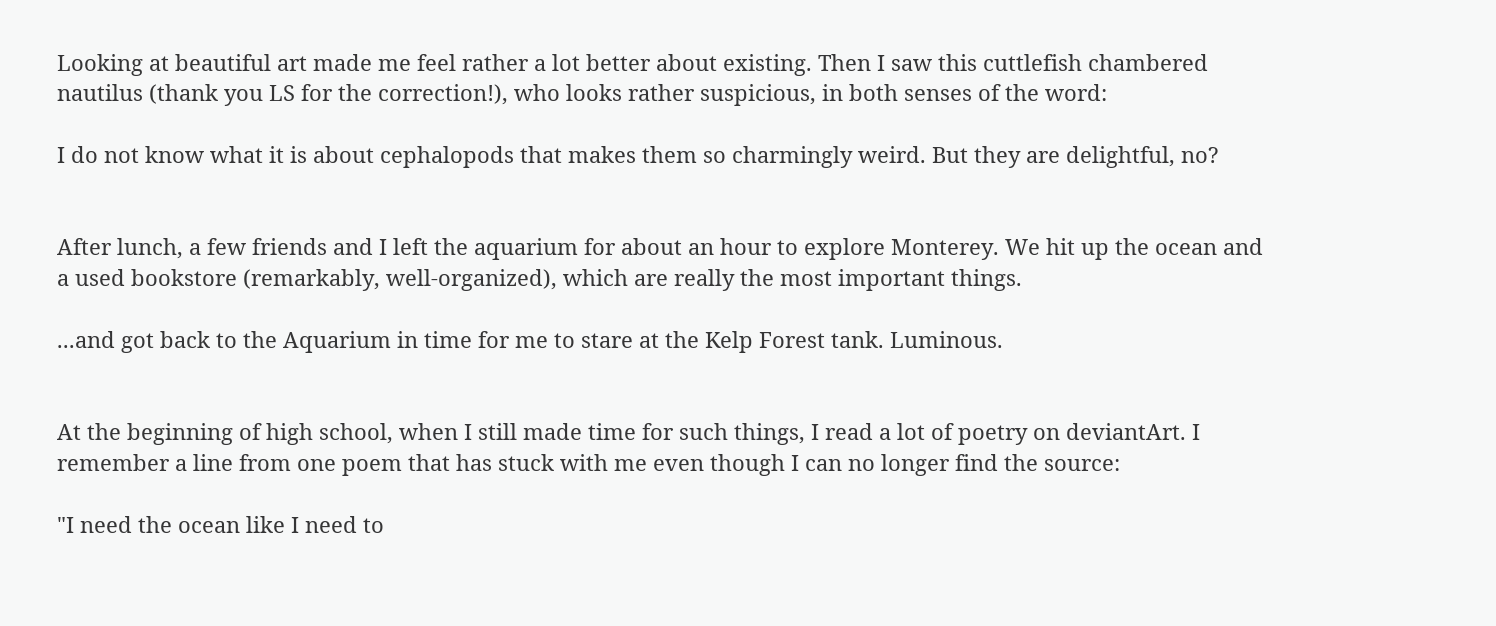Looking at beautiful art made me feel rather a lot better about existing. Then I saw this cuttlefish chambered nautilus (thank you LS for the correction!), who looks rather suspicious, in both senses of the word:

I do not know what it is about cephalopods that makes them so charmingly weird. But they are delightful, no?


After lunch, a few friends and I left the aquarium for about an hour to explore Monterey. We hit up the ocean and a used bookstore (remarkably, well-organized), which are really the most important things.

...and got back to the Aquarium in time for me to stare at the Kelp Forest tank. Luminous.


At the beginning of high school, when I still made time for such things, I read a lot of poetry on deviantArt. I remember a line from one poem that has stuck with me even though I can no longer find the source:

"I need the ocean like I need to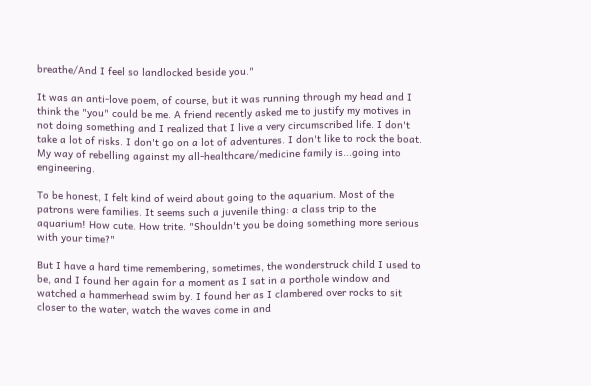breathe/And I feel so landlocked beside you."

It was an anti-love poem, of course, but it was running through my head and I think the "you" could be me. A friend recently asked me to justify my motives in not doing something and I realized that I live a very circumscribed life. I don't take a lot of risks. I don't go on a lot of adventures. I don't like to rock the boat. My way of rebelling against my all-healthcare/medicine family is...going into engineering.

To be honest, I felt kind of weird about going to the aquarium. Most of the patrons were families. It seems such a juvenile thing: a class trip to the aquarium! How cute. How trite. "Shouldn't you be doing something more serious with your time?"

But I have a hard time remembering, sometimes, the wonderstruck child I used to be, and I found her again for a moment as I sat in a porthole window and watched a hammerhead swim by. I found her as I clambered over rocks to sit closer to the water, watch the waves come in and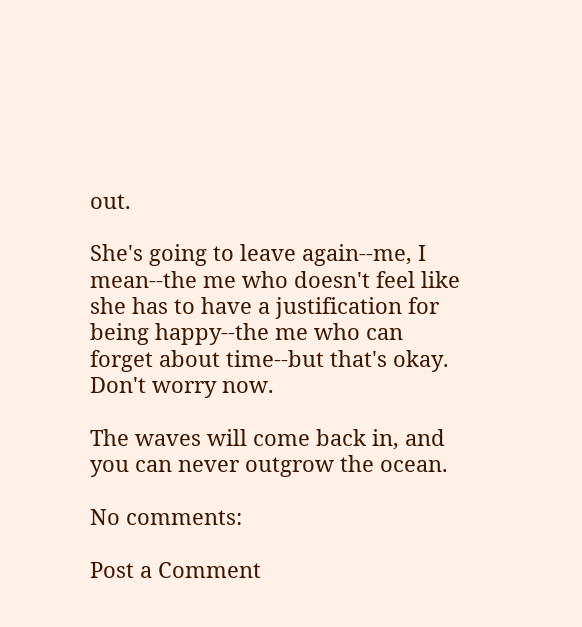out.

She's going to leave again--me, I mean--the me who doesn't feel like she has to have a justification for being happy--the me who can forget about time--but that's okay. Don't worry now.

The waves will come back in, and you can never outgrow the ocean.

No comments:

Post a Comment